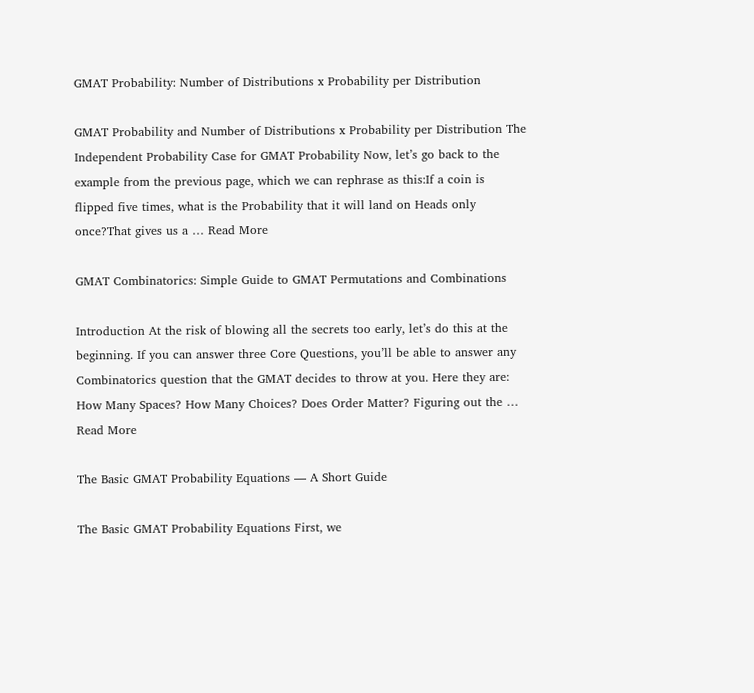GMAT Probability: Number of Distributions x Probability per Distribution

GMAT Probability and Number of Distributions x Probability per Distribution The Independent Probability Case for GMAT Probability Now, let’s go back to the example from the previous page, which we can rephrase as this:If a coin is flipped five times, what is the Probability that it will land on Heads only once?That gives us a … Read More

GMAT Combinatorics: Simple Guide to GMAT Permutations and Combinations

Introduction At the risk of blowing all the secrets too early, let’s do this at the beginning. If you can answer three Core Questions, you’ll be able to answer any Combinatorics question that the GMAT decides to throw at you. Here they are: How Many Spaces? How Many Choices? Does Order Matter? Figuring out the … Read More

The Basic GMAT Probability Equations — A Short Guide

The Basic GMAT Probability Equations First, we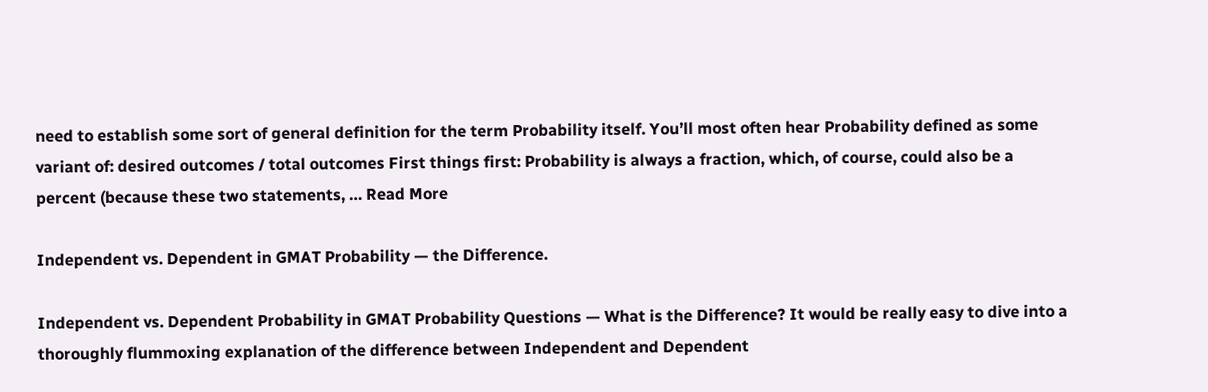need to establish some sort of general definition for the term Probability itself. You’ll most often hear Probability defined as some variant of: desired outcomes / total outcomes First things first: Probability is always a fraction, which, of course, could also be a percent (because these two statements, … Read More

Independent vs. Dependent in GMAT Probability — the Difference.

Independent vs. Dependent Probability in GMAT Probability Questions — What is the Difference? It would be really easy to dive into a thoroughly flummoxing explanation of the difference between Independent and Dependent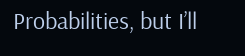Probabilities, but I’ll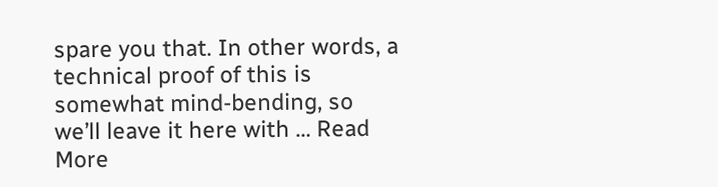spare you that. In other words, a technical proof of this is somewhat mind-bending, so we’ll leave it here with … Read More